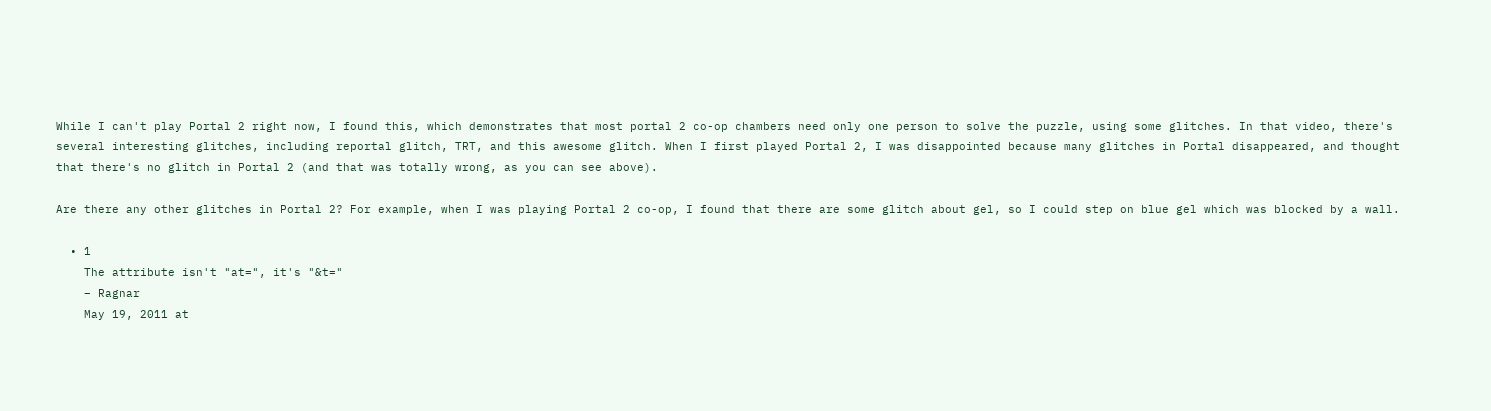While I can't play Portal 2 right now, I found this, which demonstrates that most portal 2 co-op chambers need only one person to solve the puzzle, using some glitches. In that video, there's several interesting glitches, including reportal glitch, TRT, and this awesome glitch. When I first played Portal 2, I was disappointed because many glitches in Portal disappeared, and thought that there's no glitch in Portal 2 (and that was totally wrong, as you can see above).

Are there any other glitches in Portal 2? For example, when I was playing Portal 2 co-op, I found that there are some glitch about gel, so I could step on blue gel which was blocked by a wall.

  • 1
    The attribute isn't "at=", it's "&t="
    – Ragnar
    May 19, 2011 at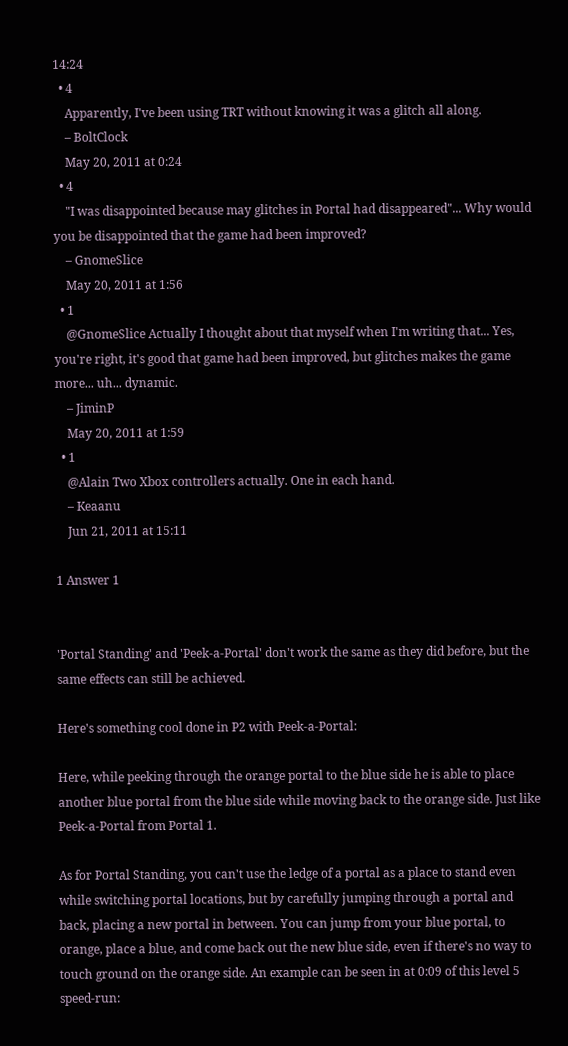14:24
  • 4
    Apparently, I've been using TRT without knowing it was a glitch all along.
    – BoltClock
    May 20, 2011 at 0:24
  • 4
    "I was disappointed because may glitches in Portal had disappeared"... Why would you be disappointed that the game had been improved?
    – GnomeSlice
    May 20, 2011 at 1:56
  • 1
    @GnomeSlice Actually I thought about that myself when I'm writing that... Yes, you're right, it's good that game had been improved, but glitches makes the game more... uh... dynamic.
    – JiminP
    May 20, 2011 at 1:59
  • 1
    @Alain Two Xbox controllers actually. One in each hand.
    – Keaanu
    Jun 21, 2011 at 15:11

1 Answer 1


'Portal Standing' and 'Peek-a-Portal' don't work the same as they did before, but the same effects can still be achieved.

Here's something cool done in P2 with Peek-a-Portal:

Here, while peeking through the orange portal to the blue side he is able to place another blue portal from the blue side while moving back to the orange side. Just like Peek-a-Portal from Portal 1.

As for Portal Standing, you can't use the ledge of a portal as a place to stand even while switching portal locations, but by carefully jumping through a portal and back, placing a new portal in between. You can jump from your blue portal, to orange, place a blue, and come back out the new blue side, even if there's no way to touch ground on the orange side. An example can be seen in at 0:09 of this level 5 speed-run: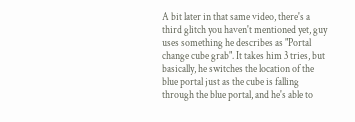A bit later in that same video, there's a third glitch you haven't mentioned yet, guy uses something he describes as "Portal change cube grab". It takes him 3 tries, but basically, he switches the location of the blue portal just as the cube is falling through the blue portal, and he's able to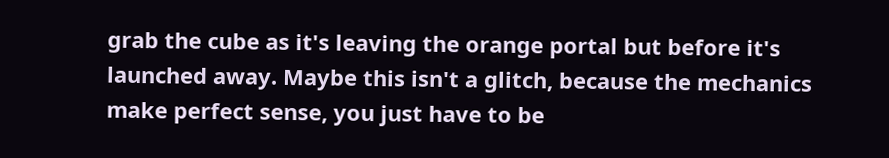grab the cube as it's leaving the orange portal but before it's launched away. Maybe this isn't a glitch, because the mechanics make perfect sense, you just have to be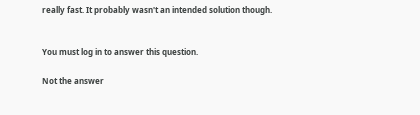really fast. It probably wasn't an intended solution though.


You must log in to answer this question.

Not the answer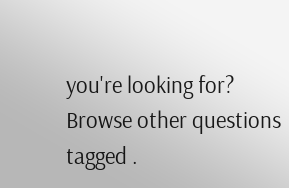you're looking for? Browse other questions tagged .